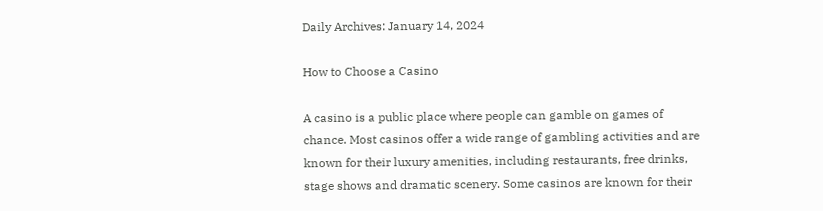Daily Archives: January 14, 2024

How to Choose a Casino

A casino is a public place where people can gamble on games of chance. Most casinos offer a wide range of gambling activities and are known for their luxury amenities, including restaurants, free drinks, stage shows and dramatic scenery. Some casinos are known for their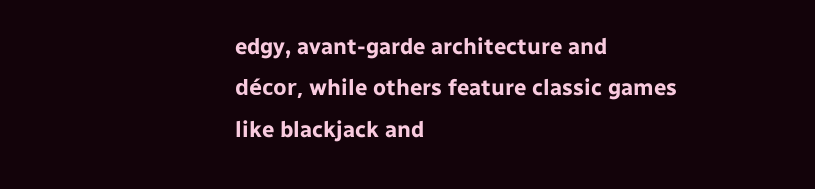edgy, avant-garde architecture and décor, while others feature classic games like blackjack and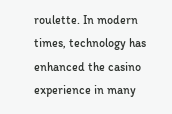roulette. In modern times, technology has enhanced the casino experience in many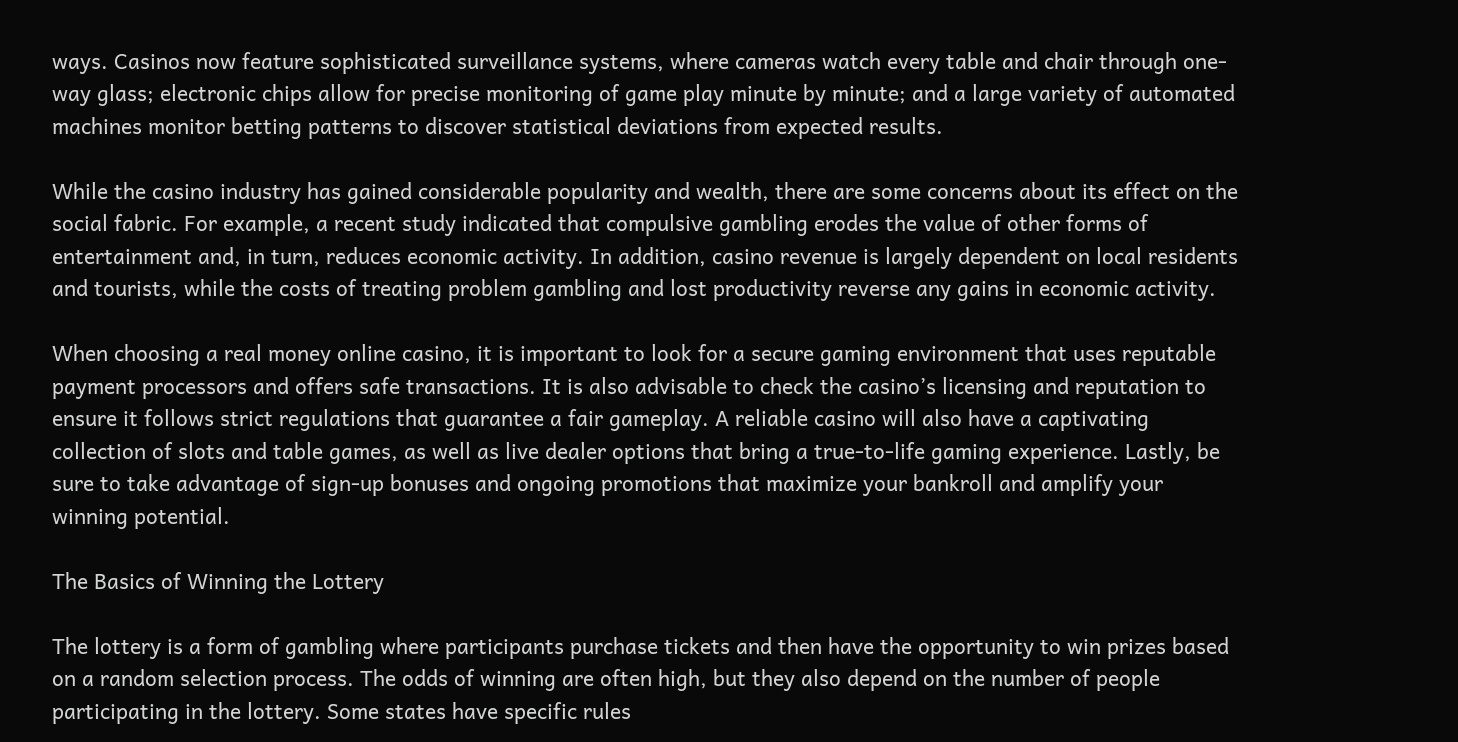ways. Casinos now feature sophisticated surveillance systems, where cameras watch every table and chair through one-way glass; electronic chips allow for precise monitoring of game play minute by minute; and a large variety of automated machines monitor betting patterns to discover statistical deviations from expected results.

While the casino industry has gained considerable popularity and wealth, there are some concerns about its effect on the social fabric. For example, a recent study indicated that compulsive gambling erodes the value of other forms of entertainment and, in turn, reduces economic activity. In addition, casino revenue is largely dependent on local residents and tourists, while the costs of treating problem gambling and lost productivity reverse any gains in economic activity.

When choosing a real money online casino, it is important to look for a secure gaming environment that uses reputable payment processors and offers safe transactions. It is also advisable to check the casino’s licensing and reputation to ensure it follows strict regulations that guarantee a fair gameplay. A reliable casino will also have a captivating collection of slots and table games, as well as live dealer options that bring a true-to-life gaming experience. Lastly, be sure to take advantage of sign-up bonuses and ongoing promotions that maximize your bankroll and amplify your winning potential.

The Basics of Winning the Lottery

The lottery is a form of gambling where participants purchase tickets and then have the opportunity to win prizes based on a random selection process. The odds of winning are often high, but they also depend on the number of people participating in the lottery. Some states have specific rules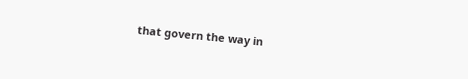that govern the way in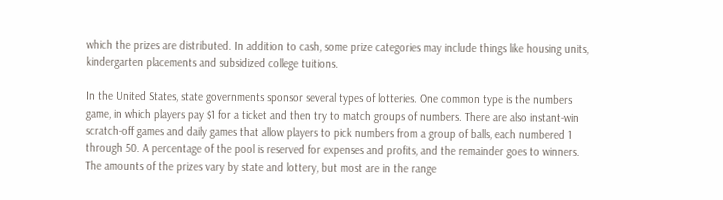which the prizes are distributed. In addition to cash, some prize categories may include things like housing units, kindergarten placements and subsidized college tuitions.

In the United States, state governments sponsor several types of lotteries. One common type is the numbers game, in which players pay $1 for a ticket and then try to match groups of numbers. There are also instant-win scratch-off games and daily games that allow players to pick numbers from a group of balls, each numbered 1 through 50. A percentage of the pool is reserved for expenses and profits, and the remainder goes to winners. The amounts of the prizes vary by state and lottery, but most are in the range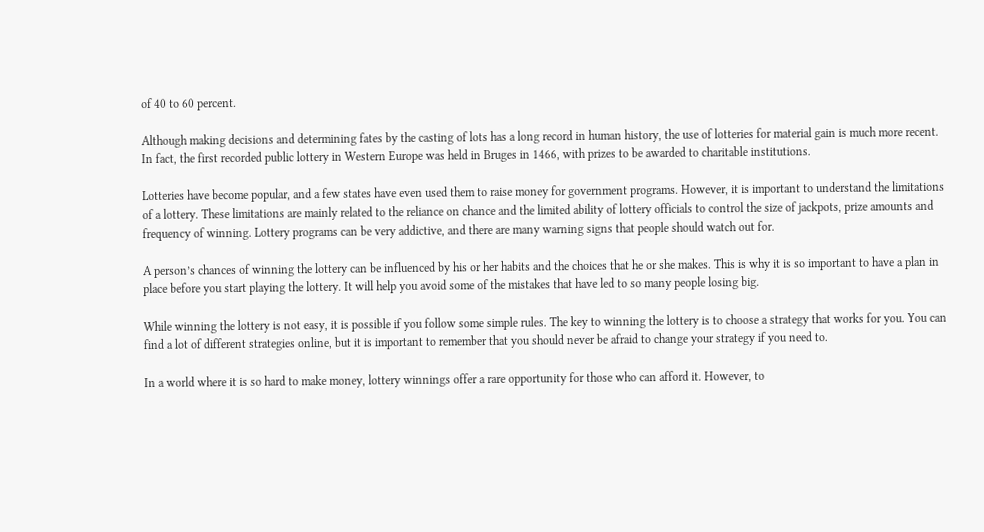of 40 to 60 percent.

Although making decisions and determining fates by the casting of lots has a long record in human history, the use of lotteries for material gain is much more recent. In fact, the first recorded public lottery in Western Europe was held in Bruges in 1466, with prizes to be awarded to charitable institutions.

Lotteries have become popular, and a few states have even used them to raise money for government programs. However, it is important to understand the limitations of a lottery. These limitations are mainly related to the reliance on chance and the limited ability of lottery officials to control the size of jackpots, prize amounts and frequency of winning. Lottery programs can be very addictive, and there are many warning signs that people should watch out for.

A person’s chances of winning the lottery can be influenced by his or her habits and the choices that he or she makes. This is why it is so important to have a plan in place before you start playing the lottery. It will help you avoid some of the mistakes that have led to so many people losing big.

While winning the lottery is not easy, it is possible if you follow some simple rules. The key to winning the lottery is to choose a strategy that works for you. You can find a lot of different strategies online, but it is important to remember that you should never be afraid to change your strategy if you need to.

In a world where it is so hard to make money, lottery winnings offer a rare opportunity for those who can afford it. However, to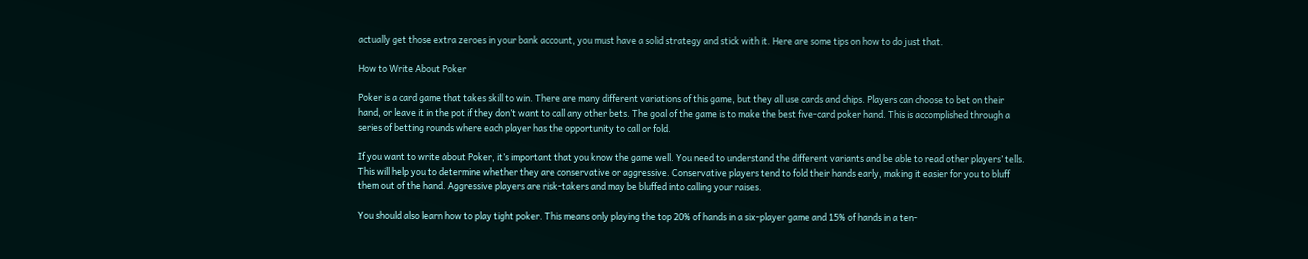actually get those extra zeroes in your bank account, you must have a solid strategy and stick with it. Here are some tips on how to do just that.

How to Write About Poker

Poker is a card game that takes skill to win. There are many different variations of this game, but they all use cards and chips. Players can choose to bet on their hand, or leave it in the pot if they don’t want to call any other bets. The goal of the game is to make the best five-card poker hand. This is accomplished through a series of betting rounds where each player has the opportunity to call or fold.

If you want to write about Poker, it’s important that you know the game well. You need to understand the different variants and be able to read other players’ tells. This will help you to determine whether they are conservative or aggressive. Conservative players tend to fold their hands early, making it easier for you to bluff them out of the hand. Aggressive players are risk-takers and may be bluffed into calling your raises.

You should also learn how to play tight poker. This means only playing the top 20% of hands in a six-player game and 15% of hands in a ten-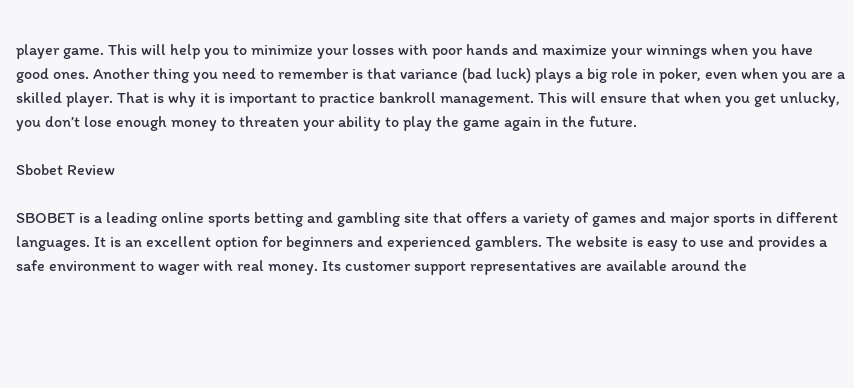player game. This will help you to minimize your losses with poor hands and maximize your winnings when you have good ones. Another thing you need to remember is that variance (bad luck) plays a big role in poker, even when you are a skilled player. That is why it is important to practice bankroll management. This will ensure that when you get unlucky, you don’t lose enough money to threaten your ability to play the game again in the future.

Sbobet Review

SBOBET is a leading online sports betting and gambling site that offers a variety of games and major sports in different languages. It is an excellent option for beginners and experienced gamblers. The website is easy to use and provides a safe environment to wager with real money. Its customer support representatives are available around the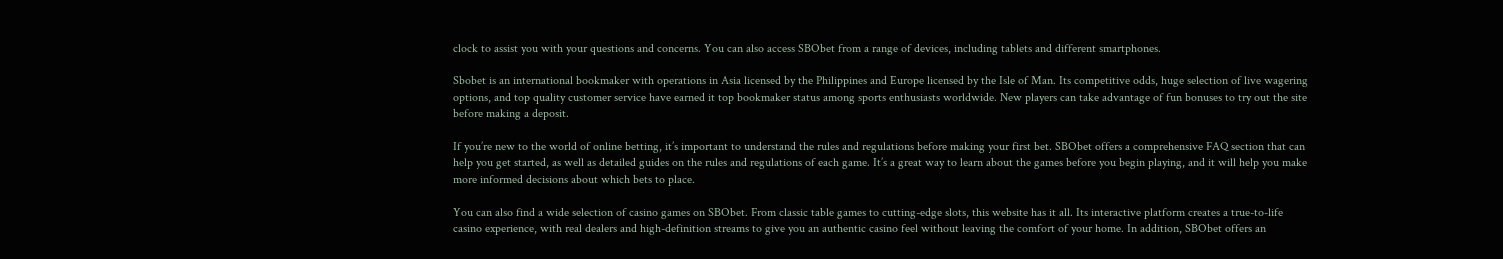clock to assist you with your questions and concerns. You can also access SBObet from a range of devices, including tablets and different smartphones.

Sbobet is an international bookmaker with operations in Asia licensed by the Philippines and Europe licensed by the Isle of Man. Its competitive odds, huge selection of live wagering options, and top quality customer service have earned it top bookmaker status among sports enthusiasts worldwide. New players can take advantage of fun bonuses to try out the site before making a deposit.

If you’re new to the world of online betting, it’s important to understand the rules and regulations before making your first bet. SBObet offers a comprehensive FAQ section that can help you get started, as well as detailed guides on the rules and regulations of each game. It’s a great way to learn about the games before you begin playing, and it will help you make more informed decisions about which bets to place.

You can also find a wide selection of casino games on SBObet. From classic table games to cutting-edge slots, this website has it all. Its interactive platform creates a true-to-life casino experience, with real dealers and high-definition streams to give you an authentic casino feel without leaving the comfort of your home. In addition, SBObet offers an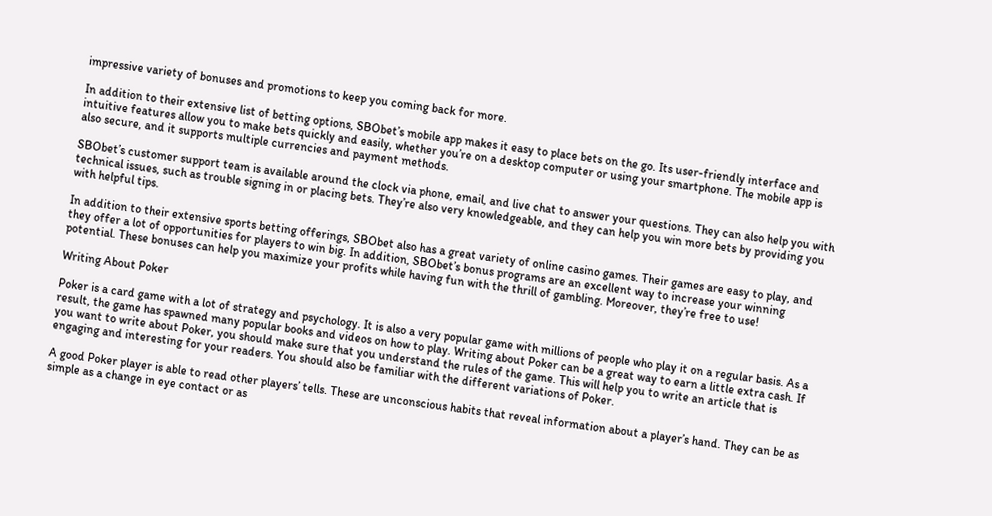impressive variety of bonuses and promotions to keep you coming back for more.

In addition to their extensive list of betting options, SBObet’s mobile app makes it easy to place bets on the go. Its user-friendly interface and intuitive features allow you to make bets quickly and easily, whether you’re on a desktop computer or using your smartphone. The mobile app is also secure, and it supports multiple currencies and payment methods.

SBObet’s customer support team is available around the clock via phone, email, and live chat to answer your questions. They can also help you with technical issues, such as trouble signing in or placing bets. They’re also very knowledgeable, and they can help you win more bets by providing you with helpful tips.

In addition to their extensive sports betting offerings, SBObet also has a great variety of online casino games. Their games are easy to play, and they offer a lot of opportunities for players to win big. In addition, SBObet’s bonus programs are an excellent way to increase your winning potential. These bonuses can help you maximize your profits while having fun with the thrill of gambling. Moreover, they’re free to use!

Writing About Poker

Poker is a card game with a lot of strategy and psychology. It is also a very popular game with millions of people who play it on a regular basis. As a result, the game has spawned many popular books and videos on how to play. Writing about Poker can be a great way to earn a little extra cash. If you want to write about Poker, you should make sure that you understand the rules of the game. This will help you to write an article that is engaging and interesting for your readers. You should also be familiar with the different variations of Poker.

A good Poker player is able to read other players’ tells. These are unconscious habits that reveal information about a player’s hand. They can be as simple as a change in eye contact or as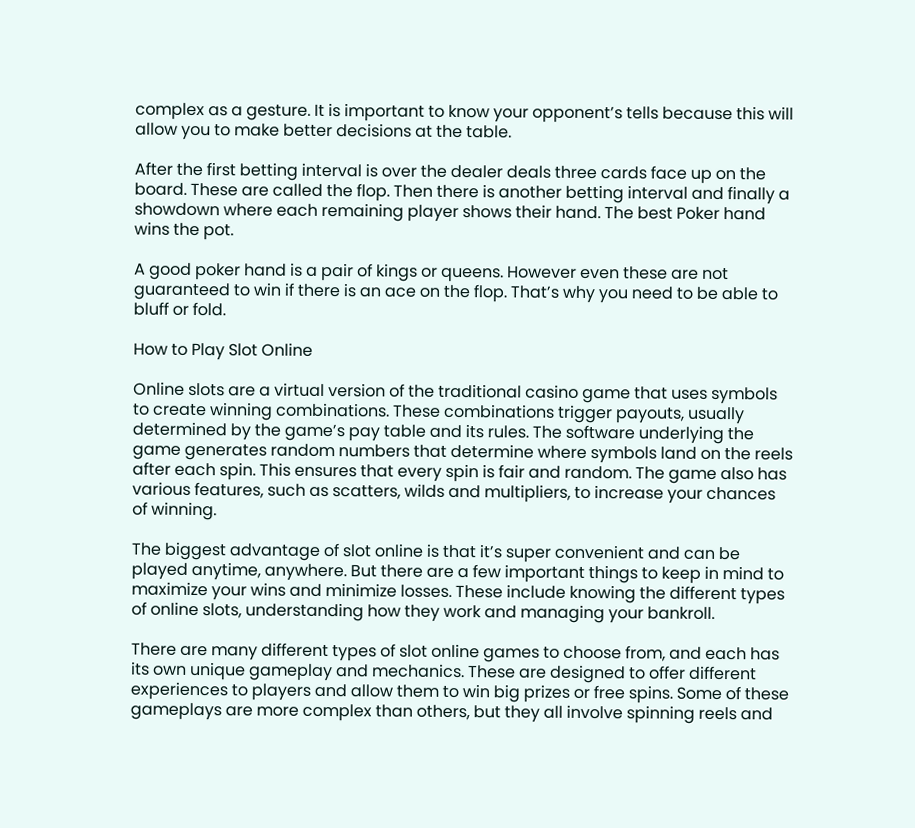complex as a gesture. It is important to know your opponent’s tells because this will allow you to make better decisions at the table.

After the first betting interval is over the dealer deals three cards face up on the board. These are called the flop. Then there is another betting interval and finally a showdown where each remaining player shows their hand. The best Poker hand wins the pot.

A good poker hand is a pair of kings or queens. However even these are not guaranteed to win if there is an ace on the flop. That’s why you need to be able to bluff or fold.

How to Play Slot Online

Online slots are a virtual version of the traditional casino game that uses symbols to create winning combinations. These combinations trigger payouts, usually determined by the game’s pay table and its rules. The software underlying the game generates random numbers that determine where symbols land on the reels after each spin. This ensures that every spin is fair and random. The game also has various features, such as scatters, wilds and multipliers, to increase your chances of winning.

The biggest advantage of slot online is that it’s super convenient and can be played anytime, anywhere. But there are a few important things to keep in mind to maximize your wins and minimize losses. These include knowing the different types of online slots, understanding how they work and managing your bankroll.

There are many different types of slot online games to choose from, and each has its own unique gameplay and mechanics. These are designed to offer different experiences to players and allow them to win big prizes or free spins. Some of these gameplays are more complex than others, but they all involve spinning reels and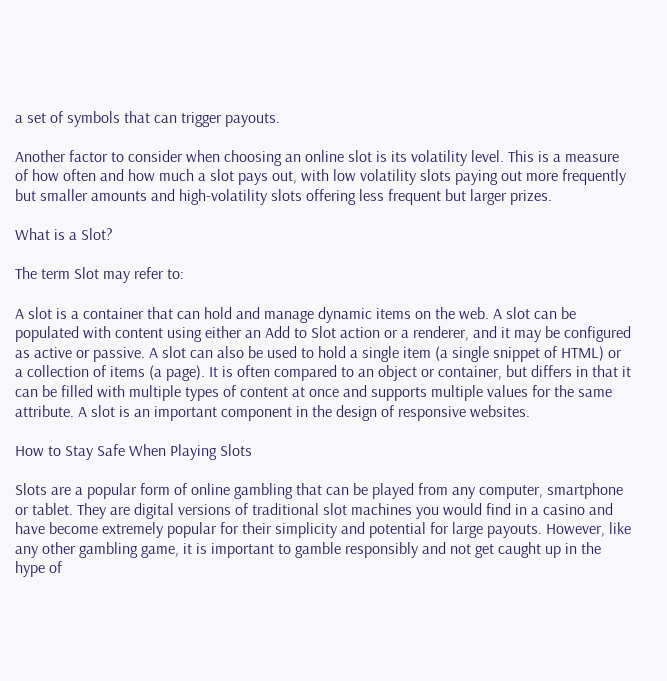a set of symbols that can trigger payouts.

Another factor to consider when choosing an online slot is its volatility level. This is a measure of how often and how much a slot pays out, with low volatility slots paying out more frequently but smaller amounts and high-volatility slots offering less frequent but larger prizes.

What is a Slot?

The term Slot may refer to:

A slot is a container that can hold and manage dynamic items on the web. A slot can be populated with content using either an Add to Slot action or a renderer, and it may be configured as active or passive. A slot can also be used to hold a single item (a single snippet of HTML) or a collection of items (a page). It is often compared to an object or container, but differs in that it can be filled with multiple types of content at once and supports multiple values for the same attribute. A slot is an important component in the design of responsive websites.

How to Stay Safe When Playing Slots

Slots are a popular form of online gambling that can be played from any computer, smartphone or tablet. They are digital versions of traditional slot machines you would find in a casino and have become extremely popular for their simplicity and potential for large payouts. However, like any other gambling game, it is important to gamble responsibly and not get caught up in the hype of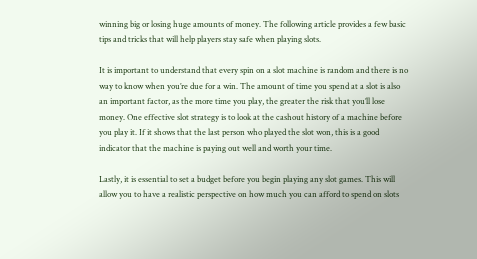winning big or losing huge amounts of money. The following article provides a few basic tips and tricks that will help players stay safe when playing slots.

It is important to understand that every spin on a slot machine is random and there is no way to know when you’re due for a win. The amount of time you spend at a slot is also an important factor, as the more time you play, the greater the risk that you’ll lose money. One effective slot strategy is to look at the cashout history of a machine before you play it. If it shows that the last person who played the slot won, this is a good indicator that the machine is paying out well and worth your time.

Lastly, it is essential to set a budget before you begin playing any slot games. This will allow you to have a realistic perspective on how much you can afford to spend on slots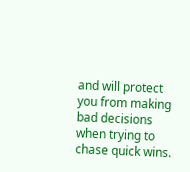and will protect you from making bad decisions when trying to chase quick wins.